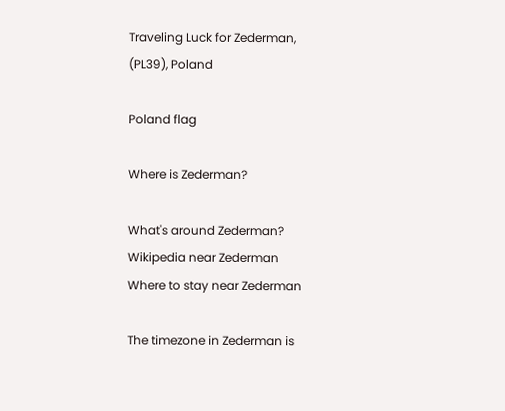Traveling Luck for Zederman, (PL39), Poland

Poland flag

Where is Zederman?

What's around Zederman?
Wikipedia near Zederman
Where to stay near Zederman

The timezone in Zederman is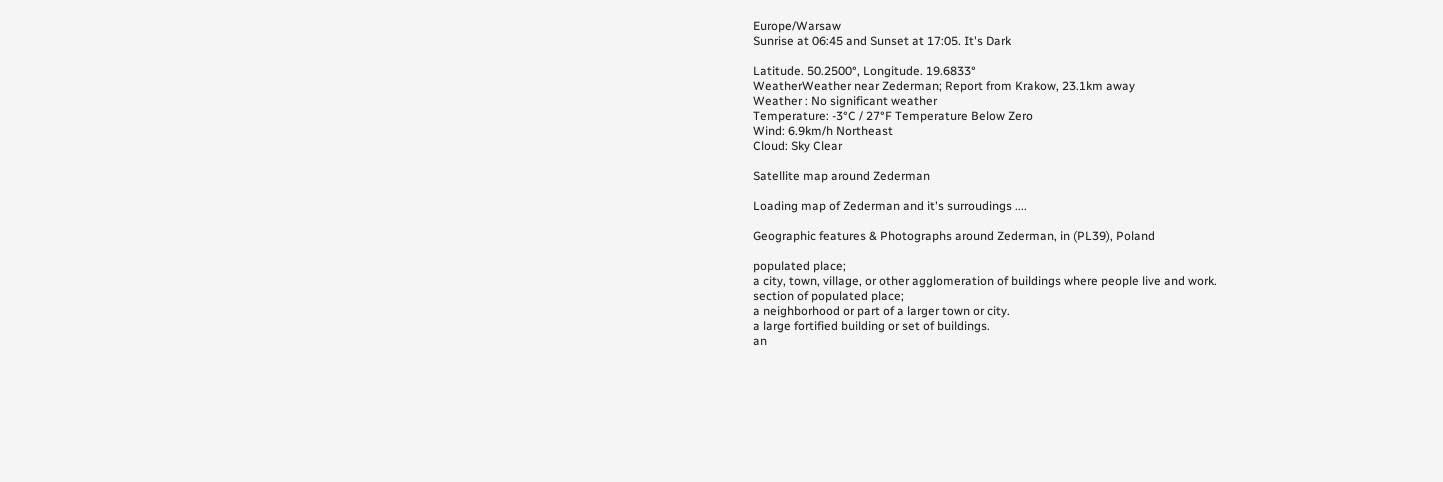Europe/Warsaw
Sunrise at 06:45 and Sunset at 17:05. It's Dark

Latitude. 50.2500°, Longitude. 19.6833°
WeatherWeather near Zederman; Report from Krakow, 23.1km away
Weather : No significant weather
Temperature: -3°C / 27°F Temperature Below Zero
Wind: 6.9km/h Northeast
Cloud: Sky Clear

Satellite map around Zederman

Loading map of Zederman and it's surroudings ....

Geographic features & Photographs around Zederman, in (PL39), Poland

populated place;
a city, town, village, or other agglomeration of buildings where people live and work.
section of populated place;
a neighborhood or part of a larger town or city.
a large fortified building or set of buildings.
an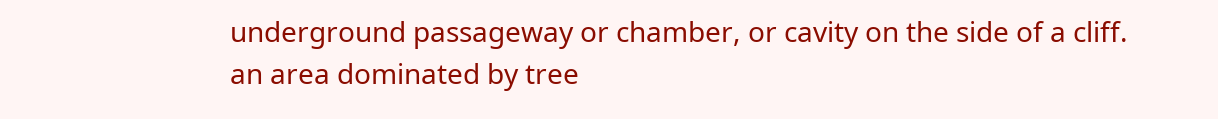underground passageway or chamber, or cavity on the side of a cliff.
an area dominated by tree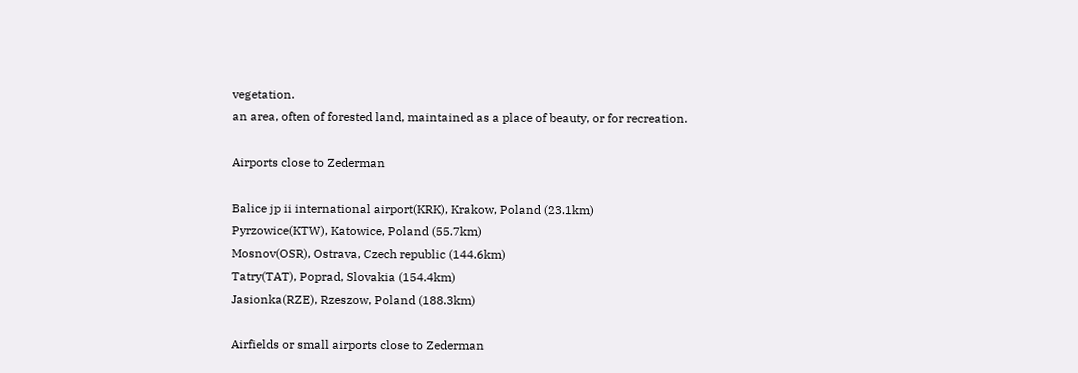vegetation.
an area, often of forested land, maintained as a place of beauty, or for recreation.

Airports close to Zederman

Balice jp ii international airport(KRK), Krakow, Poland (23.1km)
Pyrzowice(KTW), Katowice, Poland (55.7km)
Mosnov(OSR), Ostrava, Czech republic (144.6km)
Tatry(TAT), Poprad, Slovakia (154.4km)
Jasionka(RZE), Rzeszow, Poland (188.3km)

Airfields or small airports close to Zederman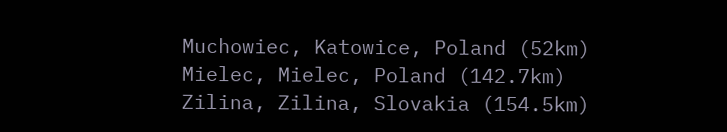Muchowiec, Katowice, Poland (52km)
Mielec, Mielec, Poland (142.7km)
Zilina, Zilina, Slovakia (154.5km)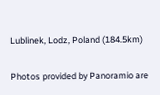Lublinek, Lodz, Poland (184.5km)

Photos provided by Panoramio are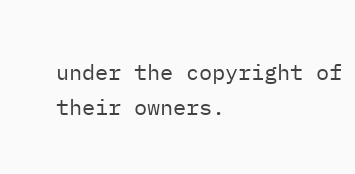under the copyright of their owners.